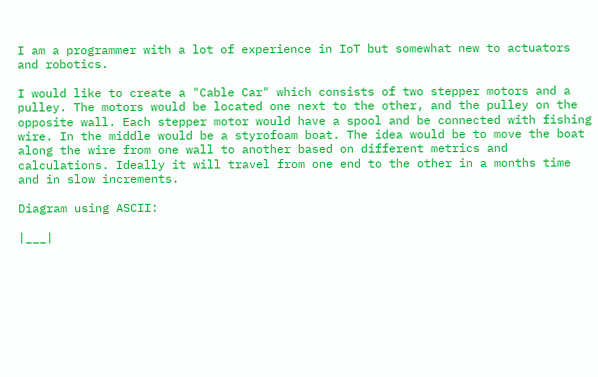I am a programmer with a lot of experience in IoT but somewhat new to actuators and robotics.

I would like to create a "Cable Car" which consists of two stepper motors and a pulley. The motors would be located one next to the other, and the pulley on the opposite wall. Each stepper motor would have a spool and be connected with fishing wire. In the middle would be a styrofoam boat. The idea would be to move the boat along the wire from one wall to another based on different metrics and calculations. Ideally it will travel from one end to the other in a months time and in slow increments.

Diagram using ASCII:

|___|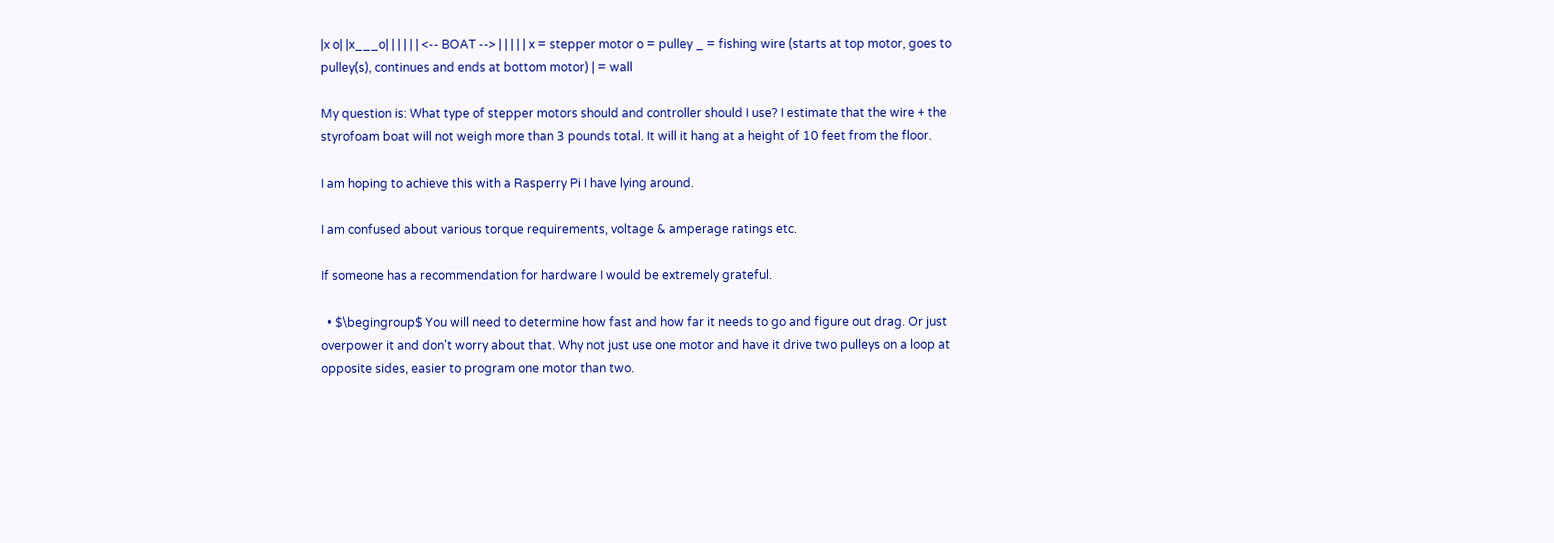|x o| |x___o| | | | | | <-- BOAT --> | | | | | x = stepper motor o = pulley _ = fishing wire (starts at top motor, goes to pulley(s), continues and ends at bottom motor) | = wall

My question is: What type of stepper motors should and controller should I use? I estimate that the wire + the styrofoam boat will not weigh more than 3 pounds total. It will it hang at a height of 10 feet from the floor.

I am hoping to achieve this with a Rasperry Pi I have lying around.

I am confused about various torque requirements, voltage & amperage ratings etc.

If someone has a recommendation for hardware I would be extremely grateful.

  • $\begingroup$ You will need to determine how fast and how far it needs to go and figure out drag. Or just overpower it and don't worry about that. Why not just use one motor and have it drive two pulleys on a loop at opposite sides, easier to program one motor than two.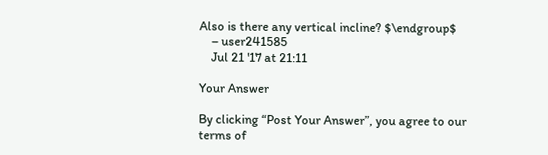Also is there any vertical incline? $\endgroup$
    – user241585
    Jul 21 '17 at 21:11

Your Answer

By clicking “Post Your Answer”, you agree to our terms of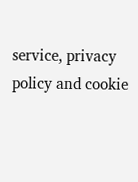service, privacy policy and cookie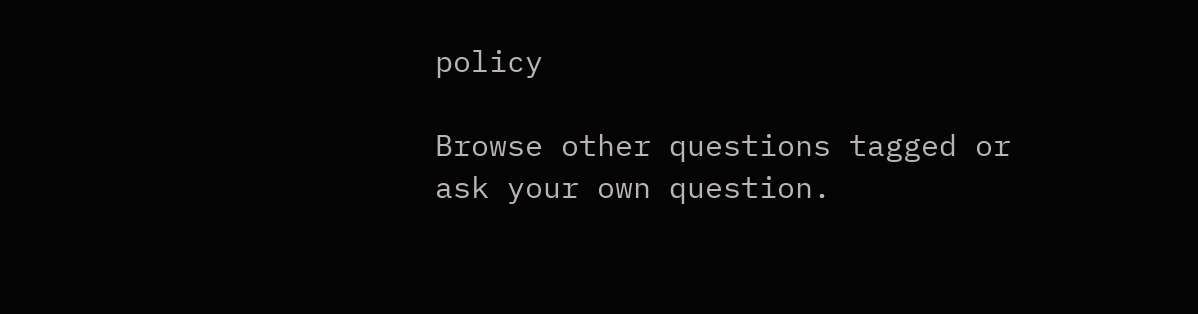policy

Browse other questions tagged or ask your own question.